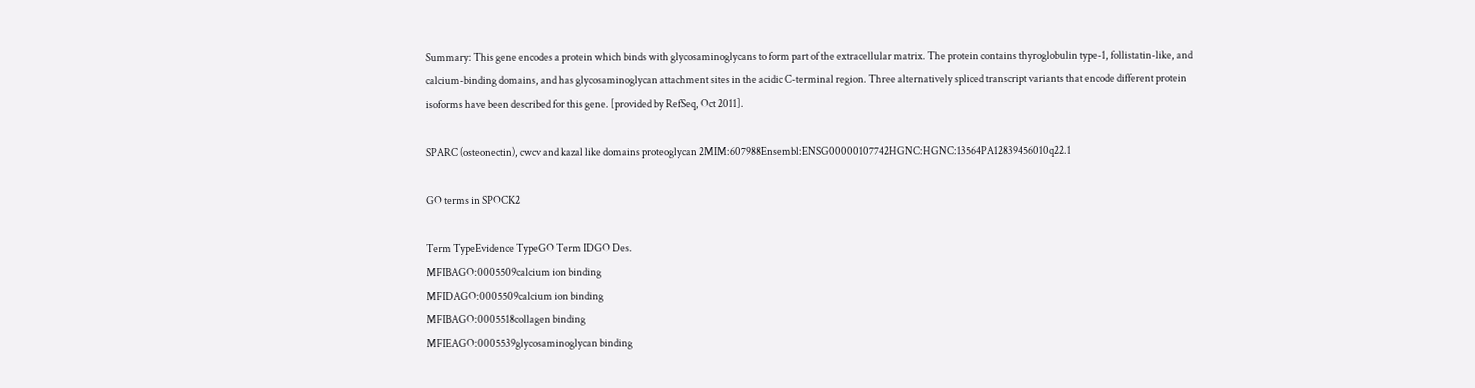Summary: This gene encodes a protein which binds with glycosaminoglycans to form part of the extracellular matrix. The protein contains thyroglobulin type-1, follistatin-like, and calcium-binding domains, and has glycosaminoglycan attachment sites in the acidic C-terminal region. Three alternatively spliced transcript variants that encode different protein isoforms have been described for this gene. [provided by RefSeq, Oct 2011].

SPARC (osteonectin), cwcv and kazal like domains proteoglycan 2MIM:607988Ensembl:ENSG00000107742HGNC:HGNC:13564PA12839456010q22.1

GO terms in SPOCK2

Term TypeEvidence TypeGO Term IDGO Des.
MFIBAGO:0005509calcium ion binding
MFIDAGO:0005509calcium ion binding
MFIBAGO:0005518collagen binding
MFIEAGO:0005539glycosaminoglycan binding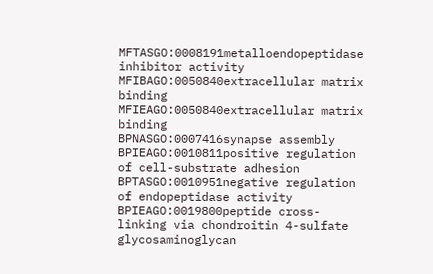MFTASGO:0008191metalloendopeptidase inhibitor activity
MFIBAGO:0050840extracellular matrix binding
MFIEAGO:0050840extracellular matrix binding
BPNASGO:0007416synapse assembly
BPIEAGO:0010811positive regulation of cell-substrate adhesion
BPTASGO:0010951negative regulation of endopeptidase activity
BPIEAGO:0019800peptide cross-linking via chondroitin 4-sulfate glycosaminoglycan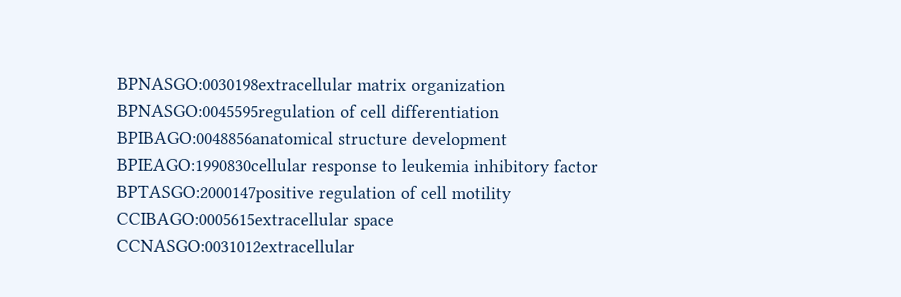BPNASGO:0030198extracellular matrix organization
BPNASGO:0045595regulation of cell differentiation
BPIBAGO:0048856anatomical structure development
BPIEAGO:1990830cellular response to leukemia inhibitory factor
BPTASGO:2000147positive regulation of cell motility
CCIBAGO:0005615extracellular space
CCNASGO:0031012extracellular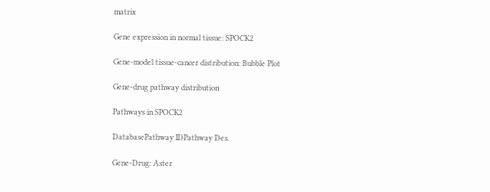matrix

Gene expression in normal tissue: SPOCK2

Gene-model tissue-cancer distribution: Bubble Plot

Gene-drug pathway distribution

Pathways in SPOCK2

DatabasePathway IDPathway Des.

Gene-Drug: Aster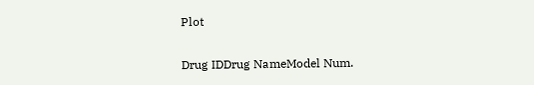Plot

Drug IDDrug NameModel Num.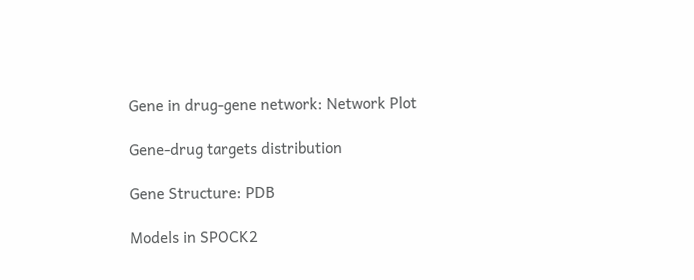Gene in drug-gene network: Network Plot

Gene-drug targets distribution

Gene Structure: PDB

Models in SPOCK2